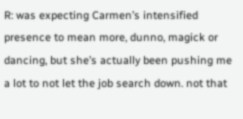R: was expecting Carmen’s intensified presence to mean more, dunno, magick or dancing, but she’s actually been pushing me a lot to not let the job search down. not that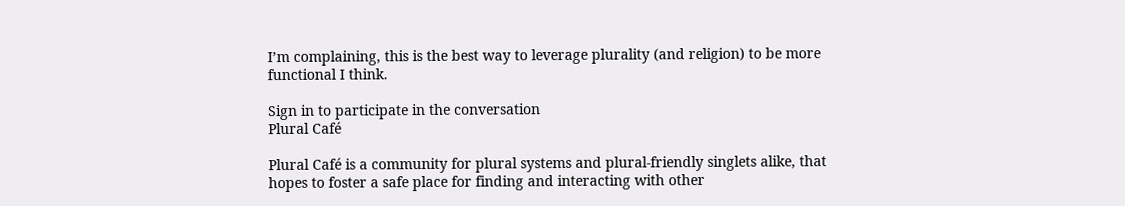I’m complaining, this is the best way to leverage plurality (and religion) to be more functional I think.

Sign in to participate in the conversation
Plural Café

Plural Café is a community for plural systems and plural-friendly singlets alike, that hopes to foster a safe place for finding and interacting with other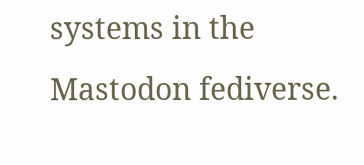systems in the Mastodon fediverse.